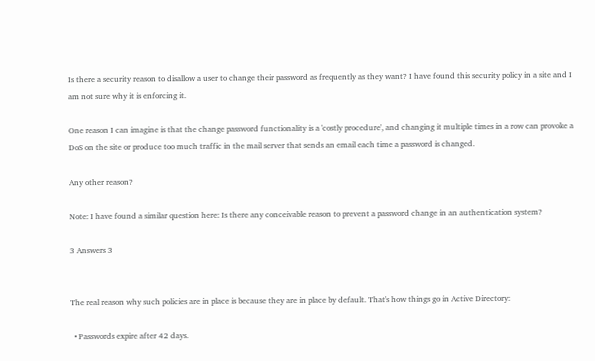Is there a security reason to disallow a user to change their password as frequently as they want? I have found this security policy in a site and I am not sure why it is enforcing it.

One reason I can imagine is that the change password functionality is a 'costly procedure', and changing it multiple times in a row can provoke a DoS on the site or produce too much traffic in the mail server that sends an email each time a password is changed.

Any other reason?

Note: I have found a similar question here: Is there any conceivable reason to prevent a password change in an authentication system?

3 Answers 3


The real reason why such policies are in place is because they are in place by default. That's how things go in Active Directory:

  • Passwords expire after 42 days.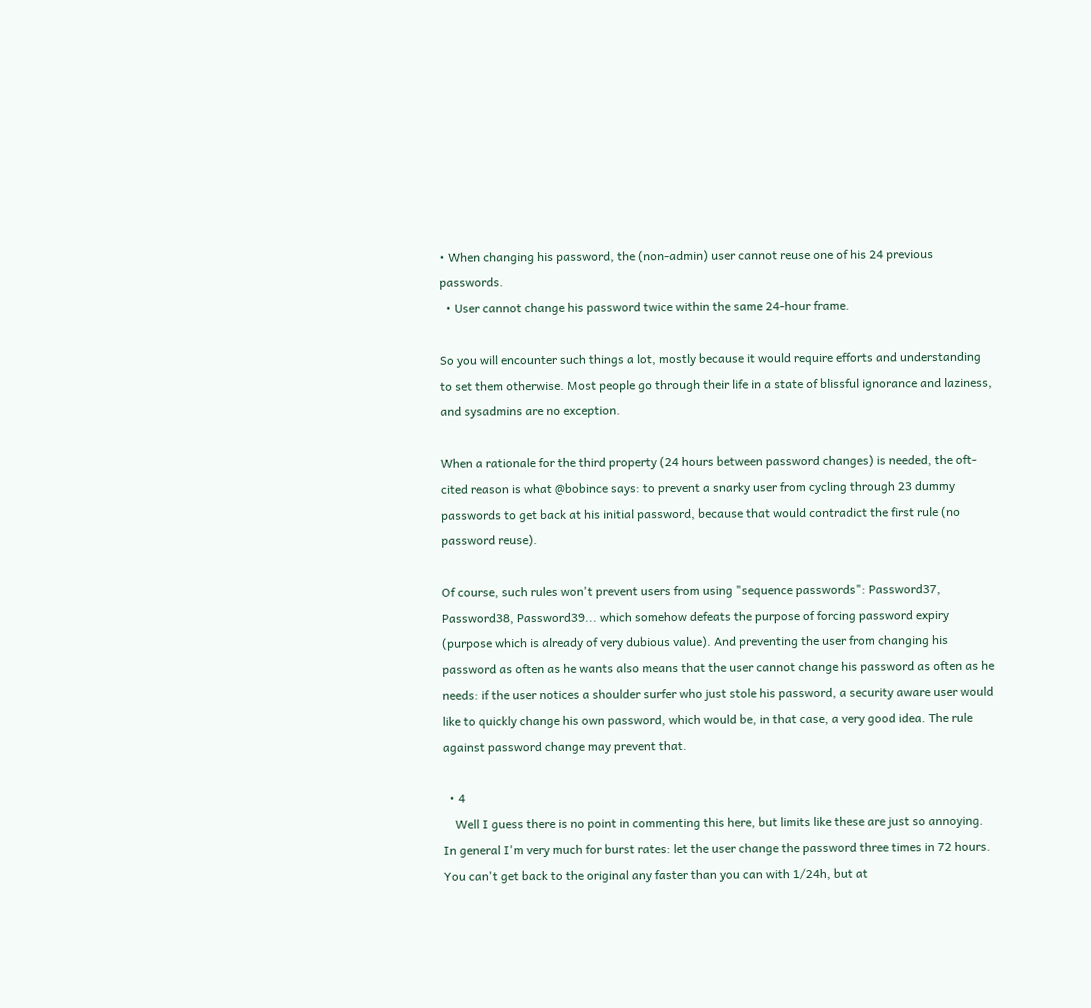• When changing his password, the (non-admin) user cannot reuse one of his 24 previous passwords.
  • User cannot change his password twice within the same 24-hour frame.

So you will encounter such things a lot, mostly because it would require efforts and understanding to set them otherwise. Most people go through their life in a state of blissful ignorance and laziness, and sysadmins are no exception.

When a rationale for the third property (24 hours between password changes) is needed, the oft-cited reason is what @bobince says: to prevent a snarky user from cycling through 23 dummy passwords to get back at his initial password, because that would contradict the first rule (no password reuse).

Of course, such rules won't prevent users from using "sequence passwords": Password37, Password38, Password39... which somehow defeats the purpose of forcing password expiry (purpose which is already of very dubious value). And preventing the user from changing his password as often as he wants also means that the user cannot change his password as often as he needs: if the user notices a shoulder surfer who just stole his password, a security aware user would like to quickly change his own password, which would be, in that case, a very good idea. The rule against password change may prevent that.

  • 4
    Well I guess there is no point in commenting this here, but limits like these are just so annoying. In general I'm very much for burst rates: let the user change the password three times in 72 hours. You can't get back to the original any faster than you can with 1/24h, but at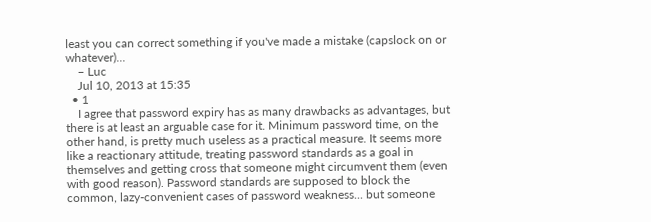least you can correct something if you've made a mistake (capslock on or whatever)...
    – Luc
    Jul 10, 2013 at 15:35
  • 1
    I agree that password expiry has as many drawbacks as advantages, but there is at least an arguable case for it. Minimum password time, on the other hand, is pretty much useless as a practical measure. It seems more like a reactionary attitude, treating password standards as a goal in themselves and getting cross that someone might circumvent them (even with good reason). Password standards are supposed to block the common, lazy-convenient cases of password weakness... but someone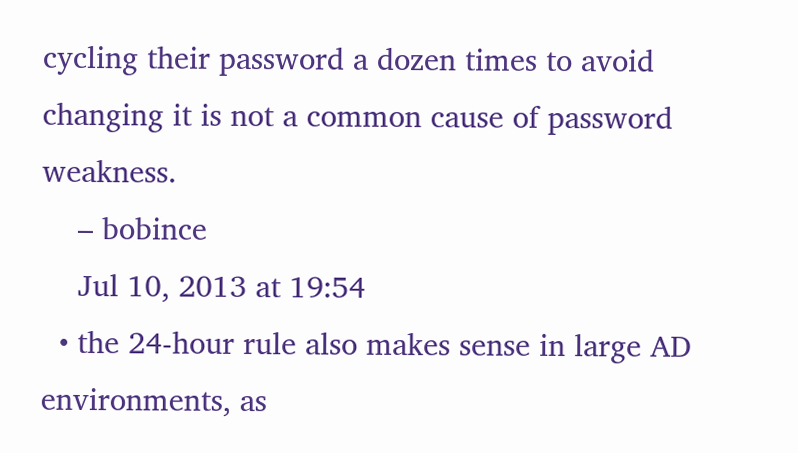cycling their password a dozen times to avoid changing it is not a common cause of password weakness.
    – bobince
    Jul 10, 2013 at 19:54
  • the 24-hour rule also makes sense in large AD environments, as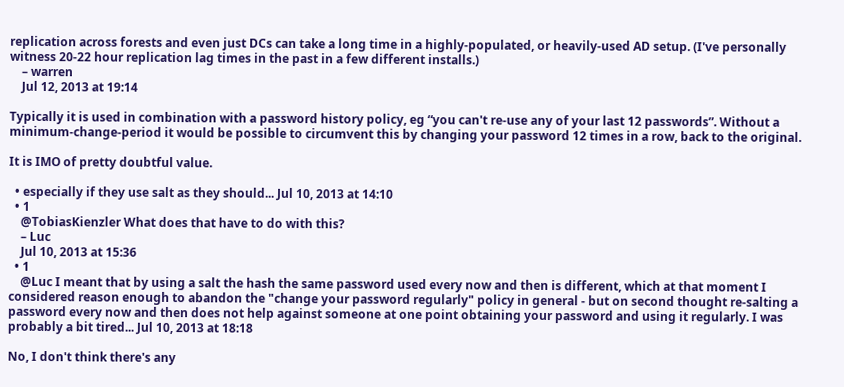replication across forests and even just DCs can take a long time in a highly-populated, or heavily-used AD setup. (I've personally witness 20-22 hour replication lag times in the past in a few different installs.)
    – warren
    Jul 12, 2013 at 19:14

Typically it is used in combination with a password history policy, eg “you can't re-use any of your last 12 passwords”. Without a minimum-change-period it would be possible to circumvent this by changing your password 12 times in a row, back to the original.

It is IMO of pretty doubtful value.

  • especially if they use salt as they should... Jul 10, 2013 at 14:10
  • 1
    @TobiasKienzler What does that have to do with this?
    – Luc
    Jul 10, 2013 at 15:36
  • 1
    @Luc I meant that by using a salt the hash the same password used every now and then is different, which at that moment I considered reason enough to abandon the "change your password regularly" policy in general - but on second thought re-salting a password every now and then does not help against someone at one point obtaining your password and using it regularly. I was probably a bit tired... Jul 10, 2013 at 18:18

No, I don't think there's any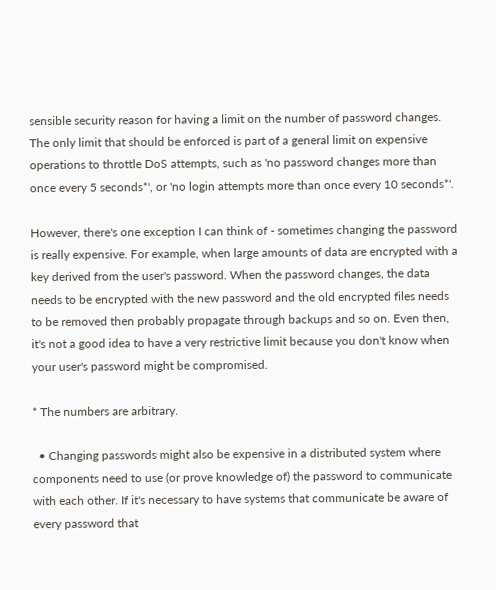sensible security reason for having a limit on the number of password changes. The only limit that should be enforced is part of a general limit on expensive operations to throttle DoS attempts, such as 'no password changes more than once every 5 seconds*', or 'no login attempts more than once every 10 seconds*'.

However, there's one exception I can think of - sometimes changing the password is really expensive. For example, when large amounts of data are encrypted with a key derived from the user's password. When the password changes, the data needs to be encrypted with the new password and the old encrypted files needs to be removed then probably propagate through backups and so on. Even then, it's not a good idea to have a very restrictive limit because you don't know when your user's password might be compromised.

* The numbers are arbitrary.

  • Changing passwords might also be expensive in a distributed system where components need to use (or prove knowledge of) the password to communicate with each other. If it's necessary to have systems that communicate be aware of every password that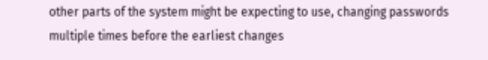other parts of the system might be expecting to use, changing passwords multiple times before the earliest changes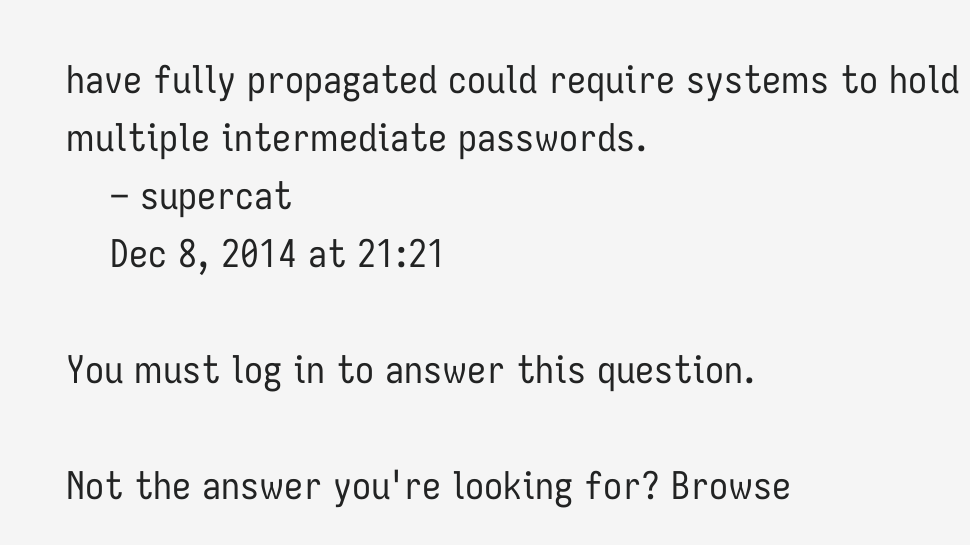have fully propagated could require systems to hold multiple intermediate passwords.
    – supercat
    Dec 8, 2014 at 21:21

You must log in to answer this question.

Not the answer you're looking for? Browse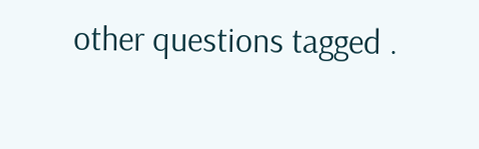other questions tagged .